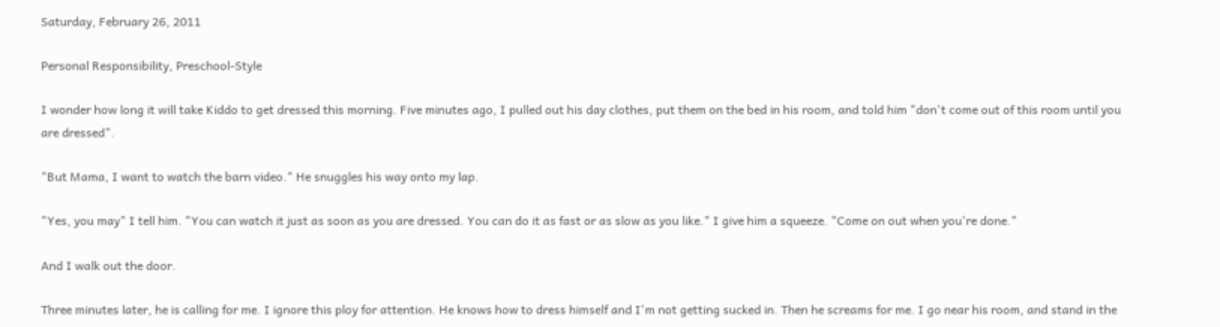Saturday, February 26, 2011

Personal Responsibility, Preschool-Style

I wonder how long it will take Kiddo to get dressed this morning. Five minutes ago, I pulled out his day clothes, put them on the bed in his room, and told him "don't come out of this room until you are dressed".

"But Mama, I want to watch the barn video." He snuggles his way onto my lap.

"Yes, you may" I tell him. "You can watch it just as soon as you are dressed. You can do it as fast or as slow as you like." I give him a squeeze. "Come on out when you're done."

And I walk out the door.

Three minutes later, he is calling for me. I ignore this ploy for attention. He knows how to dress himself and I'm not getting sucked in. Then he screams for me. I go near his room, and stand in the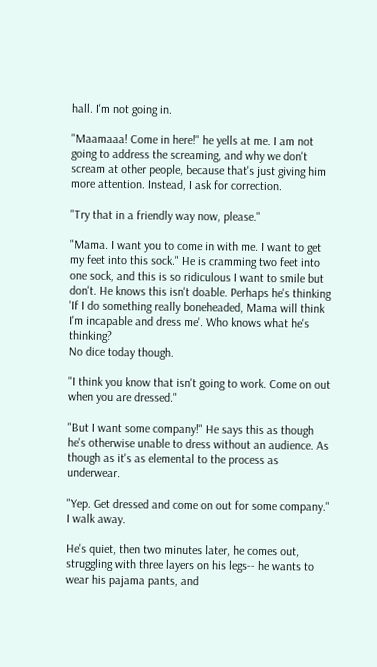hall. I'm not going in.

"Maamaaa! Come in here!" he yells at me. I am not going to address the screaming, and why we don't scream at other people, because that's just giving him more attention. Instead, I ask for correction.

"Try that in a friendly way now, please."

"Mama. I want you to come in with me. I want to get my feet into this sock." He is cramming two feet into one sock, and this is so ridiculous I want to smile but don't. He knows this isn't doable. Perhaps he's thinking 'If I do something really boneheaded, Mama will think I'm incapable and dress me'. Who knows what he's thinking?
No dice today though.

"I think you know that isn't going to work. Come on out when you are dressed."

"But I want some company!" He says this as though he's otherwise unable to dress without an audience. As though as it's as elemental to the process as underwear.

"Yep. Get dressed and come on out for some company." I walk away.

He's quiet, then two minutes later, he comes out, struggling with three layers on his legs-- he wants to wear his pajama pants, and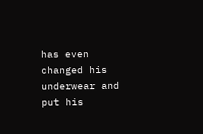has even changed his underwear and put his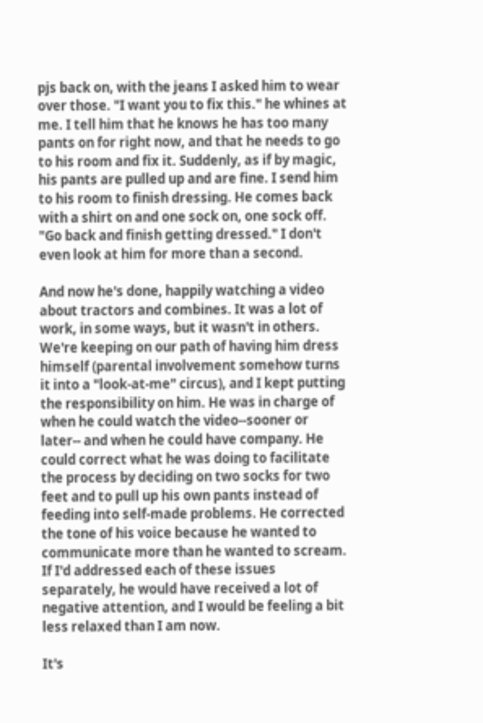pjs back on, with the jeans I asked him to wear over those. "I want you to fix this." he whines at me. I tell him that he knows he has too many pants on for right now, and that he needs to go to his room and fix it. Suddenly, as if by magic, his pants are pulled up and are fine. I send him to his room to finish dressing. He comes back with a shirt on and one sock on, one sock off. "Go back and finish getting dressed." I don't even look at him for more than a second.

And now he's done, happily watching a video about tractors and combines. It was a lot of work, in some ways, but it wasn't in others. We're keeping on our path of having him dress himself (parental involvement somehow turns it into a "look-at-me" circus), and I kept putting the responsibility on him. He was in charge of when he could watch the video--sooner or later-- and when he could have company. He could correct what he was doing to facilitate the process by deciding on two socks for two feet and to pull up his own pants instead of feeding into self-made problems. He corrected the tone of his voice because he wanted to communicate more than he wanted to scream. If I'd addressed each of these issues separately, he would have received a lot of negative attention, and I would be feeling a bit less relaxed than I am now.

It's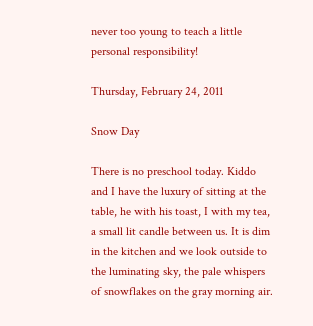never too young to teach a little personal responsibility!

Thursday, February 24, 2011

Snow Day

There is no preschool today. Kiddo and I have the luxury of sitting at the table, he with his toast, I with my tea, a small lit candle between us. It is dim in the kitchen and we look outside to the luminating sky, the pale whispers of snowflakes on the gray morning air.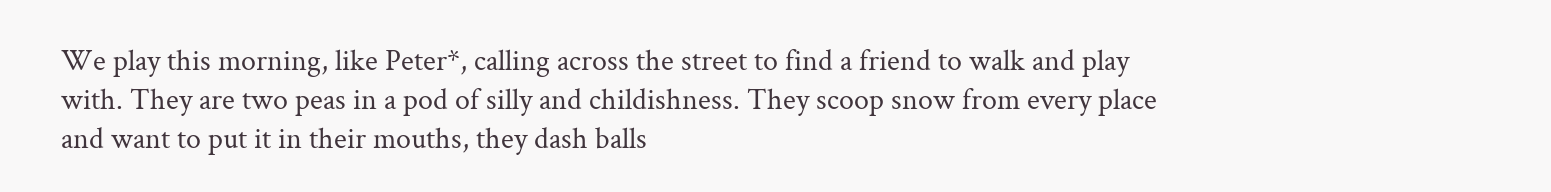We play this morning, like Peter*, calling across the street to find a friend to walk and play with. They are two peas in a pod of silly and childishness. They scoop snow from every place and want to put it in their mouths, they dash balls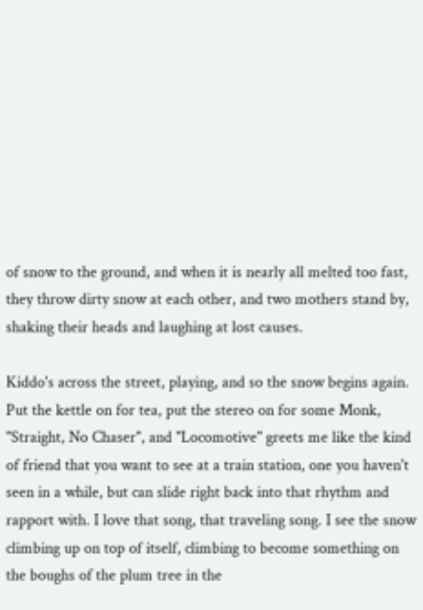of snow to the ground, and when it is nearly all melted too fast, they throw dirty snow at each other, and two mothers stand by,  shaking their heads and laughing at lost causes.

Kiddo's across the street, playing, and so the snow begins again. Put the kettle on for tea, put the stereo on for some Monk, "Straight, No Chaser", and "Locomotive" greets me like the kind of friend that you want to see at a train station, one you haven't seen in a while, but can slide right back into that rhythm and rapport with. I love that song, that traveling song. I see the snow climbing up on top of itself, climbing to become something on the boughs of the plum tree in the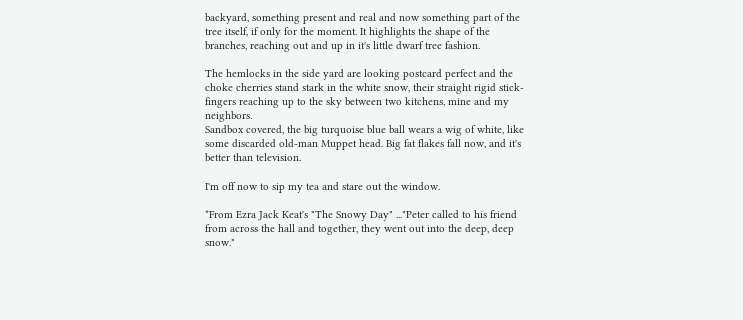backyard, something present and real and now something part of the tree itself, if only for the moment. It highlights the shape of the branches, reaching out and up in it's little dwarf tree fashion.

The hemlocks in the side yard are looking postcard perfect and the choke cherries stand stark in the white snow, their straight rigid stick-fingers reaching up to the sky between two kitchens, mine and my neighbors.
Sandbox covered, the big turquoise blue ball wears a wig of white, like some discarded old-man Muppet head. Big fat flakes fall now, and it's better than television.

I'm off now to sip my tea and stare out the window.

*From Ezra Jack Keat's "The Snowy Day" ..."Peter called to his friend from across the hall and together, they went out into the deep, deep snow."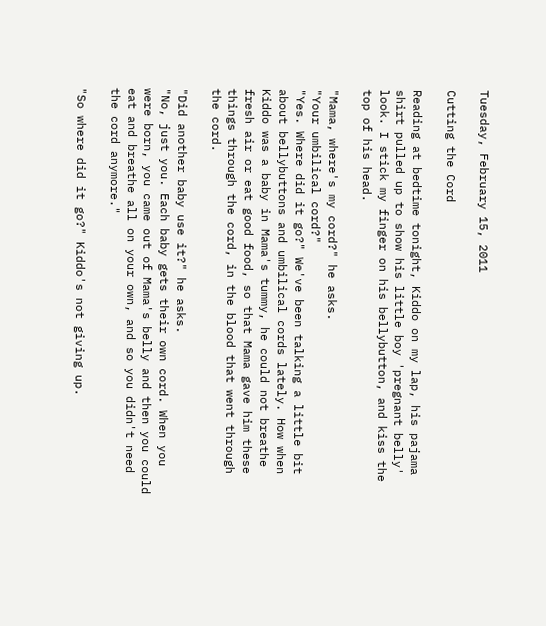Tuesday, February 15, 2011

Cutting the Cord

Reading at bedtime tonight, Kiddo on my lap, his pajama shirt pulled up to show his little boy 'pregnant belly' look. I stick my finger on his bellybutton, and kiss the top of his head.

"Mama, where's my cord?" he asks.
"Your umbilical cord?"
"Yes. Where did it go?" We've been talking a little bit about bellybuttons and umbilical cords lately. How when Kiddo was a baby in Mama's tummy, he could not breathe fresh air or eat good food, so that Mama gave him these things through the cord, in the blood that went through the cord.

"Did another baby use it?" he asks.
"No, just you. Each baby gets their own cord. When you were born, you came out of Mama's belly and then you could eat and breathe all on your own, and so you didn't need the cord anymore."

"So where did it go?" Kiddo's not giving up.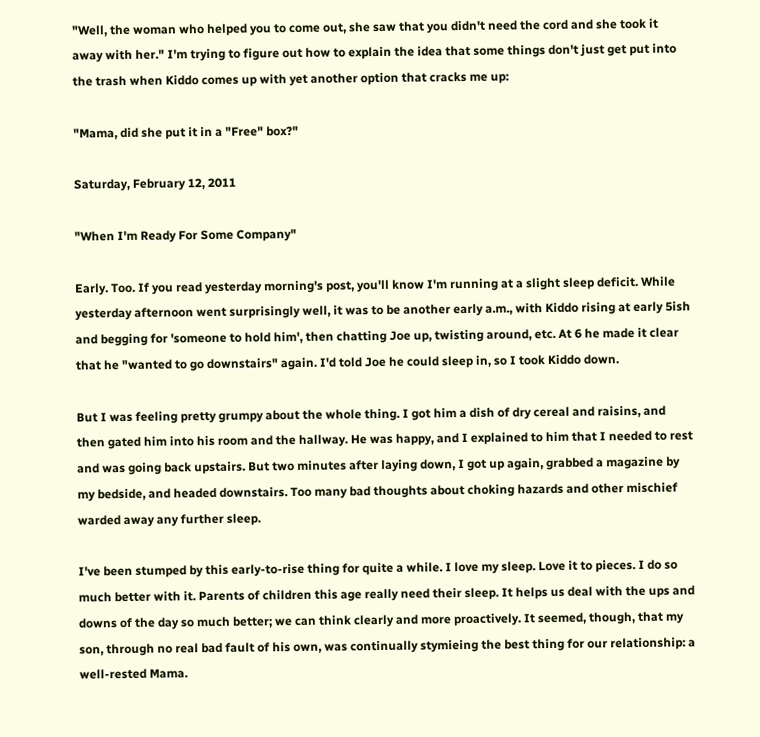"Well, the woman who helped you to come out, she saw that you didn't need the cord and she took it away with her." I'm trying to figure out how to explain the idea that some things don't just get put into the trash when Kiddo comes up with yet another option that cracks me up:

"Mama, did she put it in a "Free" box?"

Saturday, February 12, 2011

"When I'm Ready For Some Company"

Early. Too. If you read yesterday morning's post, you'll know I'm running at a slight sleep deficit. While yesterday afternoon went surprisingly well, it was to be another early a.m., with Kiddo rising at early 5ish and begging for 'someone to hold him', then chatting Joe up, twisting around, etc. At 6 he made it clear that he "wanted to go downstairs" again. I'd told Joe he could sleep in, so I took Kiddo down.

But I was feeling pretty grumpy about the whole thing. I got him a dish of dry cereal and raisins, and then gated him into his room and the hallway. He was happy, and I explained to him that I needed to rest and was going back upstairs. But two minutes after laying down, I got up again, grabbed a magazine by my bedside, and headed downstairs. Too many bad thoughts about choking hazards and other mischief warded away any further sleep.

I've been stumped by this early-to-rise thing for quite a while. I love my sleep. Love it to pieces. I do so much better with it. Parents of children this age really need their sleep. It helps us deal with the ups and downs of the day so much better; we can think clearly and more proactively. It seemed, though, that my son, through no real bad fault of his own, was continually stymieing the best thing for our relationship: a well-rested Mama.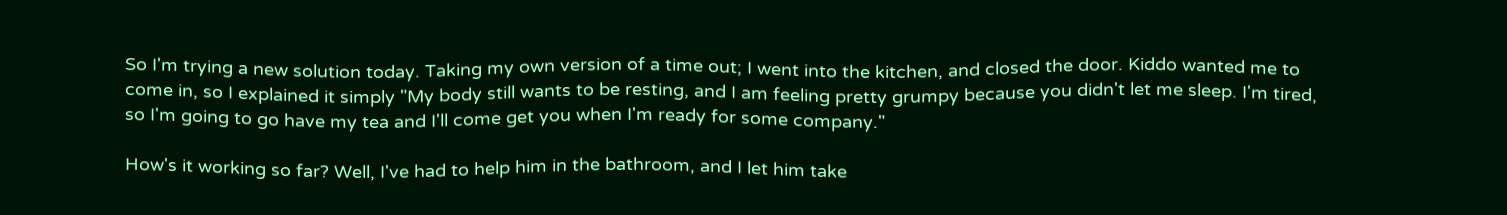So I'm trying a new solution today. Taking my own version of a time out; I went into the kitchen, and closed the door. Kiddo wanted me to come in, so I explained it simply "My body still wants to be resting, and I am feeling pretty grumpy because you didn't let me sleep. I'm tired, so I'm going to go have my tea and I'll come get you when I'm ready for some company."

How's it working so far? Well, I've had to help him in the bathroom, and I let him take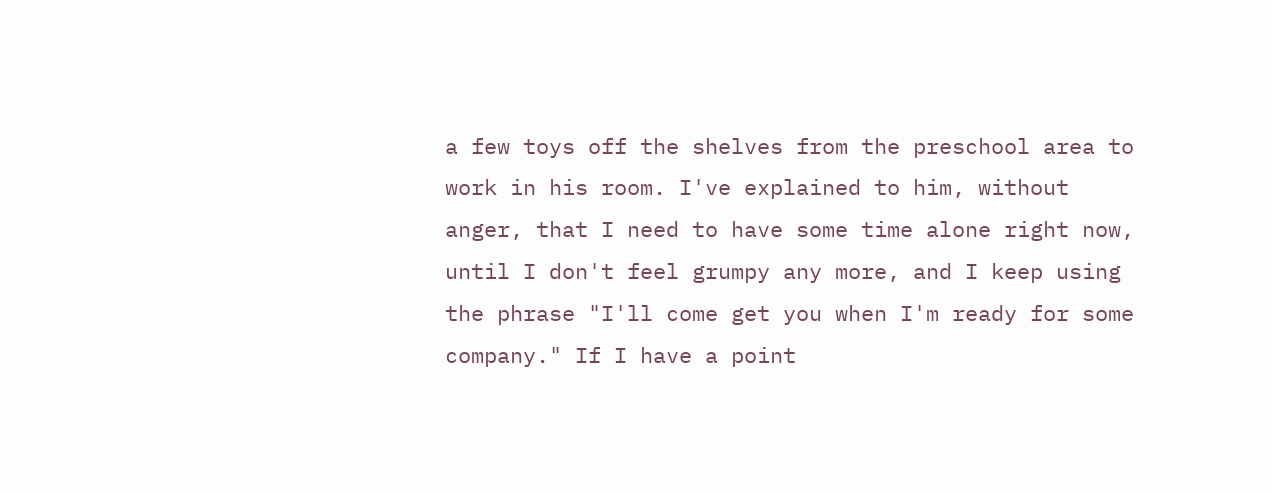a few toys off the shelves from the preschool area to work in his room. I've explained to him, without anger, that I need to have some time alone right now, until I don't feel grumpy any more, and I keep using the phrase "I'll come get you when I'm ready for some company." If I have a point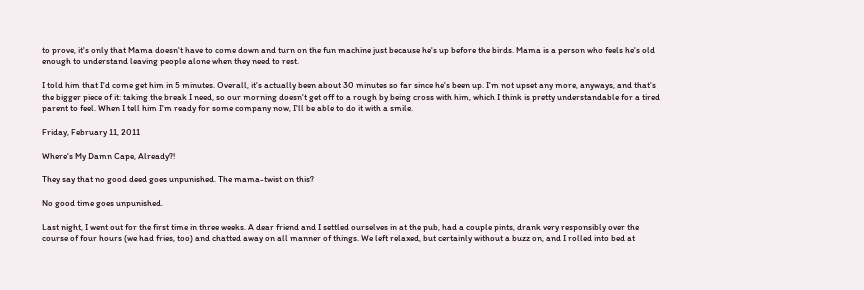to prove, it's only that Mama doesn't have to come down and turn on the fun machine just because he's up before the birds. Mama is a person who feels he's old enough to understand leaving people alone when they need to rest.

I told him that I'd come get him in 5 minutes. Overall, it's actually been about 30 minutes so far since he's been up. I'm not upset any more, anyways, and that's the bigger piece of it: taking the break I need, so our morning doesn't get off to a rough by being cross with him, which I think is pretty understandable for a tired parent to feel. When I tell him I'm ready for some company now, I'll be able to do it with a smile.

Friday, February 11, 2011

Where's My Damn Cape, Already?!

They say that no good deed goes unpunished. The mama-twist on this?

No good time goes unpunished.

Last night, I went out for the first time in three weeks. A dear friend and I settled ourselves in at the pub, had a couple pints, drank very responsibly over the course of four hours (we had fries, too) and chatted away on all manner of things. We left relaxed, but certainly without a buzz on, and I rolled into bed at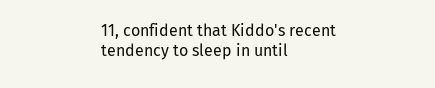11, confident that Kiddo's recent tendency to sleep in until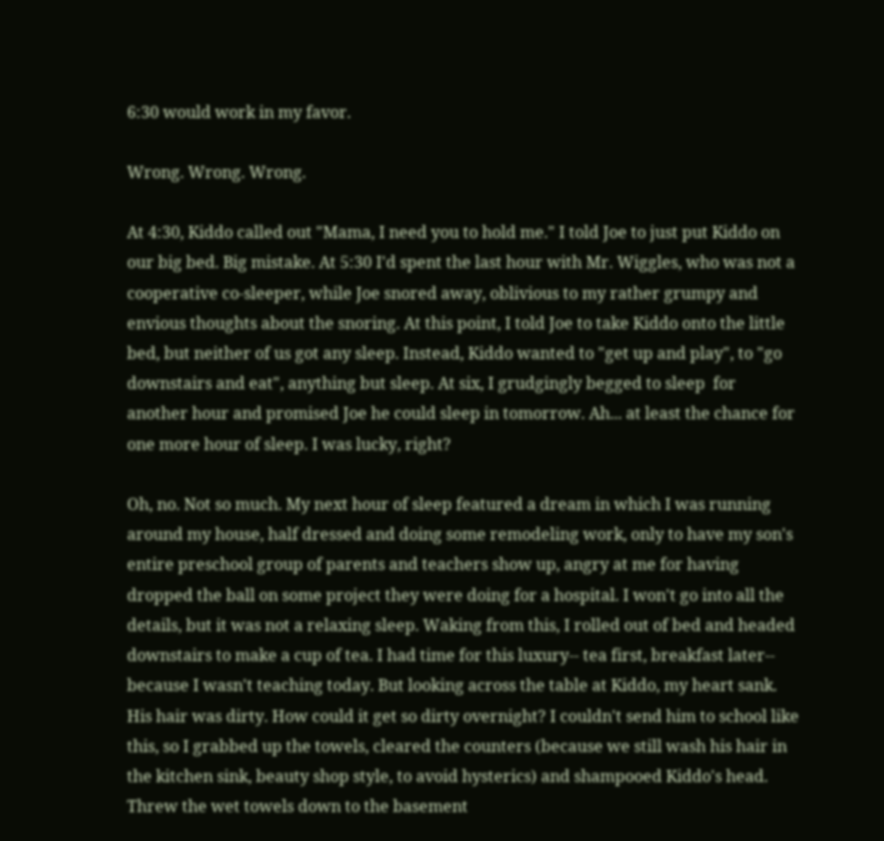6:30 would work in my favor.

Wrong. Wrong. Wrong.

At 4:30, Kiddo called out "Mama, I need you to hold me." I told Joe to just put Kiddo on our big bed. Big mistake. At 5:30 I'd spent the last hour with Mr. Wiggles, who was not a cooperative co-sleeper, while Joe snored away, oblivious to my rather grumpy and envious thoughts about the snoring. At this point, I told Joe to take Kiddo onto the little bed, but neither of us got any sleep. Instead, Kiddo wanted to "get up and play", to "go downstairs and eat", anything but sleep. At six, I grudgingly begged to sleep  for another hour and promised Joe he could sleep in tomorrow. Ah... at least the chance for one more hour of sleep. I was lucky, right?

Oh, no. Not so much. My next hour of sleep featured a dream in which I was running around my house, half dressed and doing some remodeling work, only to have my son's entire preschool group of parents and teachers show up, angry at me for having dropped the ball on some project they were doing for a hospital. I won't go into all the details, but it was not a relaxing sleep. Waking from this, I rolled out of bed and headed downstairs to make a cup of tea. I had time for this luxury-- tea first, breakfast later-- because I wasn't teaching today. But looking across the table at Kiddo, my heart sank. His hair was dirty. How could it get so dirty overnight? I couldn't send him to school like this, so I grabbed up the towels, cleared the counters (because we still wash his hair in the kitchen sink, beauty shop style, to avoid hysterics) and shampooed Kiddo's head. Threw the wet towels down to the basement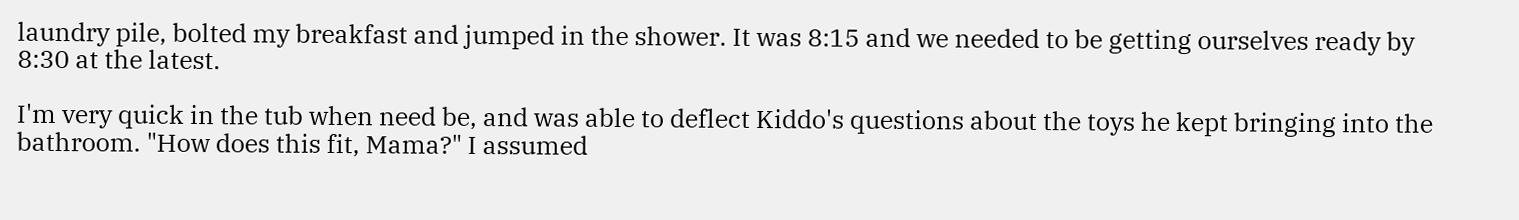laundry pile, bolted my breakfast and jumped in the shower. It was 8:15 and we needed to be getting ourselves ready by 8:30 at the latest.

I'm very quick in the tub when need be, and was able to deflect Kiddo's questions about the toys he kept bringing into the bathroom. "How does this fit, Mama?" I assumed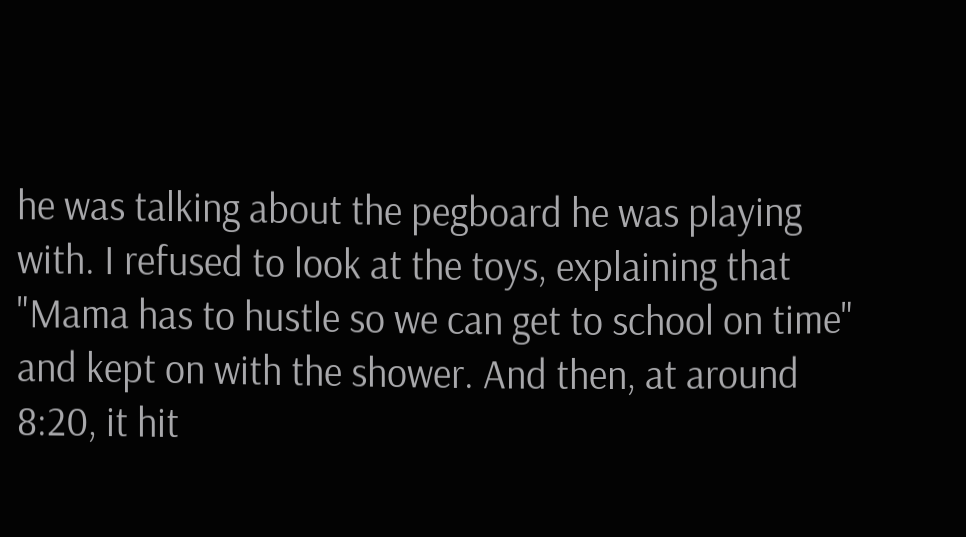he was talking about the pegboard he was playing with. I refused to look at the toys, explaining that "Mama has to hustle so we can get to school on time" and kept on with the shower. And then, at around 8:20, it hit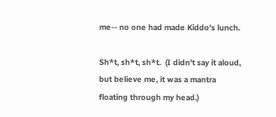me-- no one had made Kiddo's lunch.

Sh*t, sh*t, sh*t.  (I didn't say it aloud, but believe me, it was a mantra floating through my head.)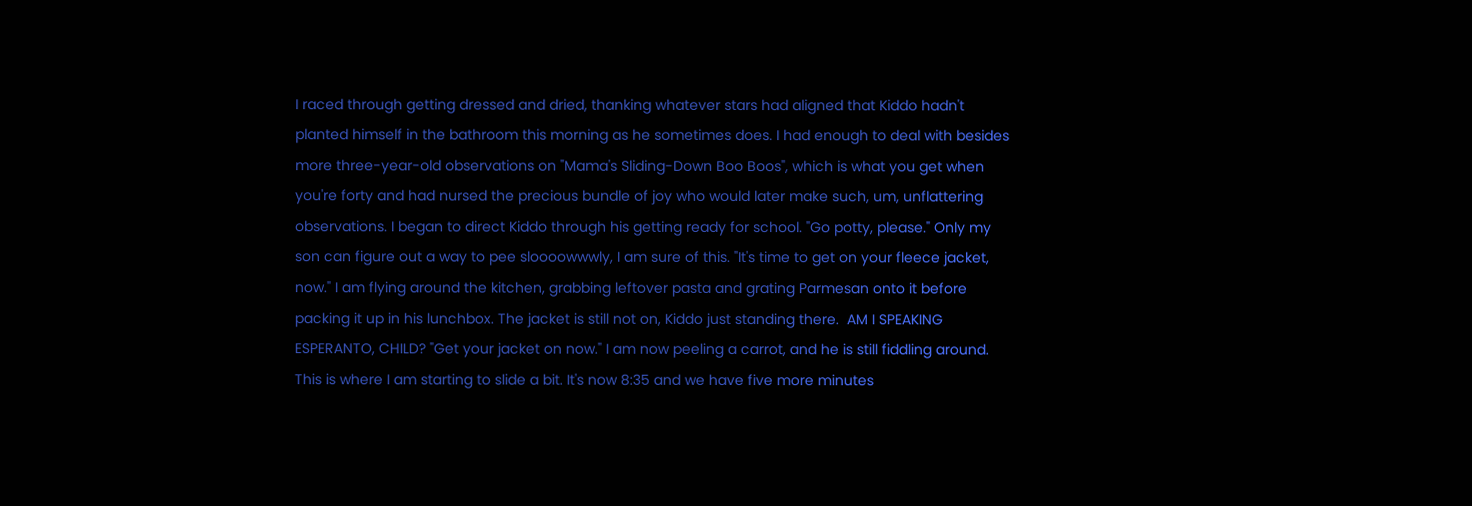I raced through getting dressed and dried, thanking whatever stars had aligned that Kiddo hadn't planted himself in the bathroom this morning as he sometimes does. I had enough to deal with besides more three-year-old observations on "Mama's Sliding-Down Boo Boos", which is what you get when you're forty and had nursed the precious bundle of joy who would later make such, um, unflattering observations. I began to direct Kiddo through his getting ready for school. "Go potty, please." Only my son can figure out a way to pee sloooowwwly, I am sure of this. "It's time to get on your fleece jacket, now." I am flying around the kitchen, grabbing leftover pasta and grating Parmesan onto it before packing it up in his lunchbox. The jacket is still not on, Kiddo just standing there.  AM I SPEAKING ESPERANTO, CHILD? "Get your jacket on now." I am now peeling a carrot, and he is still fiddling around. This is where I am starting to slide a bit. It's now 8:35 and we have five more minutes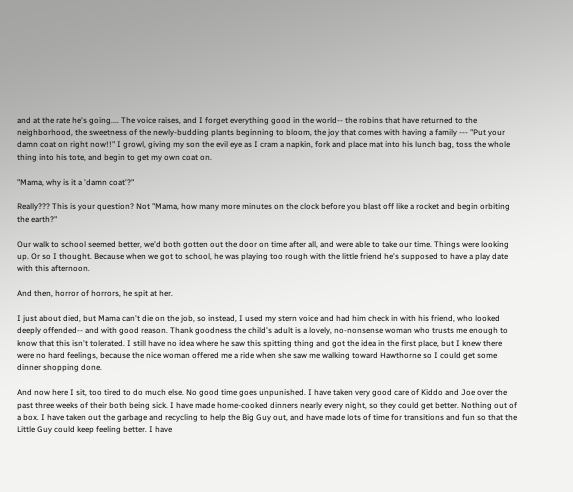and at the rate he's going.... The voice raises, and I forget everything good in the world-- the robins that have returned to the neighborhood, the sweetness of the newly-budding plants beginning to bloom, the joy that comes with having a family --- "Put your damn coat on right now!!" I growl, giving my son the evil eye as I cram a napkin, fork and place mat into his lunch bag, toss the whole thing into his tote, and begin to get my own coat on.

"Mama, why is it a 'damn coat'?"

Really??? This is your question? Not "Mama, how many more minutes on the clock before you blast off like a rocket and begin orbiting the earth?"

Our walk to school seemed better, we'd both gotten out the door on time after all, and were able to take our time. Things were looking up. Or so I thought. Because when we got to school, he was playing too rough with the little friend he's supposed to have a play date with this afternoon.

And then, horror of horrors, he spit at her.

I just about died, but Mama can't die on the job, so instead, I used my stern voice and had him check in with his friend, who looked deeply offended-- and with good reason. Thank goodness the child's adult is a lovely, no-nonsense woman who trusts me enough to know that this isn't tolerated. I still have no idea where he saw this spitting thing and got the idea in the first place, but I knew there were no hard feelings, because the nice woman offered me a ride when she saw me walking toward Hawthorne so I could get some dinner shopping done.

And now here I sit, too tired to do much else. No good time goes unpunished. I have taken very good care of Kiddo and Joe over the past three weeks of their both being sick. I have made home-cooked dinners nearly every night, so they could get better. Nothing out of a box. I have taken out the garbage and recycling to help the Big Guy out, and have made lots of time for transitions and fun so that the Little Guy could keep feeling better. I have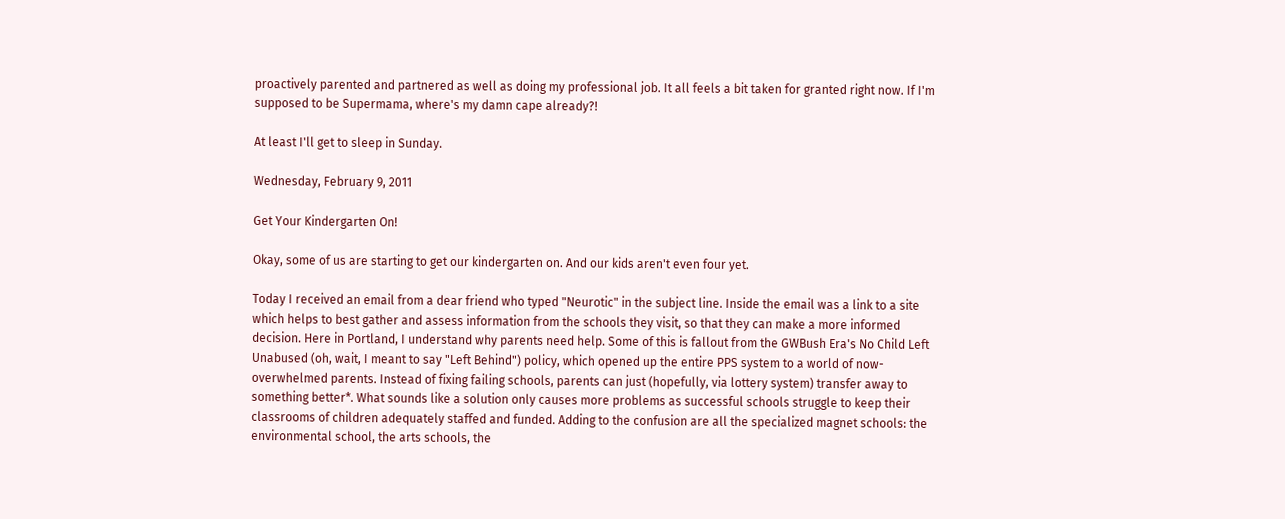proactively parented and partnered as well as doing my professional job. It all feels a bit taken for granted right now. If I'm supposed to be Supermama, where's my damn cape already?!

At least I'll get to sleep in Sunday.

Wednesday, February 9, 2011

Get Your Kindergarten On!

Okay, some of us are starting to get our kindergarten on. And our kids aren't even four yet.

Today I received an email from a dear friend who typed "Neurotic" in the subject line. Inside the email was a link to a site which helps to best gather and assess information from the schools they visit, so that they can make a more informed decision. Here in Portland, I understand why parents need help. Some of this is fallout from the GWBush Era's No Child Left Unabused (oh, wait, I meant to say "Left Behind") policy, which opened up the entire PPS system to a world of now-overwhelmed parents. Instead of fixing failing schools, parents can just (hopefully, via lottery system) transfer away to something better*. What sounds like a solution only causes more problems as successful schools struggle to keep their classrooms of children adequately staffed and funded. Adding to the confusion are all the specialized magnet schools: the environmental school, the arts schools, the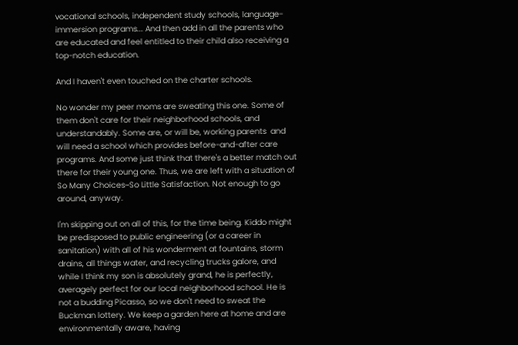vocational schools, independent study schools, language-immersion programs... And then add in all the parents who are educated and feel entitled to their child also receiving a top-notch education.

And I haven't even touched on the charter schools.

No wonder my peer moms are sweating this one. Some of them don't care for their neighborhood schools, and understandably. Some are, or will be, working parents  and will need a school which provides before-and-after care programs. And some just think that there's a better match out there for their young one. Thus, we are left with a situation of So Many Choices~So Little Satisfaction. Not enough to go around, anyway.

I'm skipping out on all of this, for the time being. Kiddo might be predisposed to public engineering (or a career in sanitation) with all of his wonderment at fountains, storm drains, all things water, and recycling trucks galore, and while I think my son is absolutely grand, he is perfectly, averagely perfect for our local neighborhood school. He is not a budding Picasso, so we don't need to sweat the Buckman lottery. We keep a garden here at home and are environmentally aware, having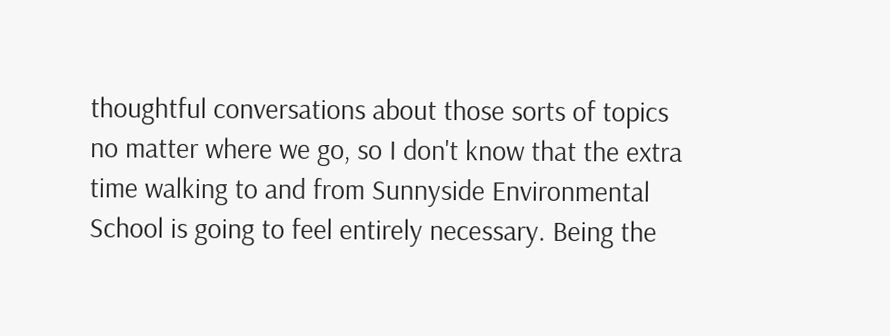thoughtful conversations about those sorts of topics no matter where we go, so I don't know that the extra time walking to and from Sunnyside Environmental School is going to feel entirely necessary. Being the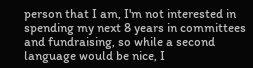person that I am, I'm not interested in spending my next 8 years in committees and fundraising, so while a second language would be nice, I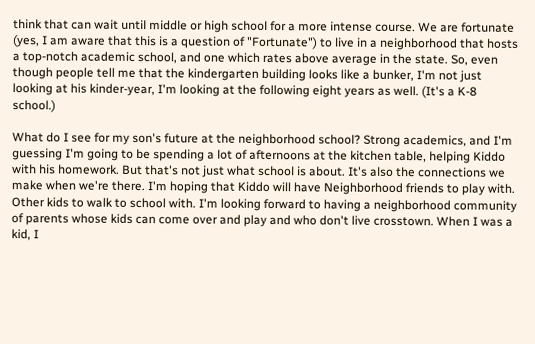think that can wait until middle or high school for a more intense course. We are fortunate (yes, I am aware that this is a question of "Fortunate") to live in a neighborhood that hosts a top-notch academic school, and one which rates above average in the state. So, even though people tell me that the kindergarten building looks like a bunker, I'm not just looking at his kinder-year, I'm looking at the following eight years as well. (It's a K-8 school.)

What do I see for my son's future at the neighborhood school? Strong academics, and I'm guessing I'm going to be spending a lot of afternoons at the kitchen table, helping Kiddo with his homework. But that's not just what school is about. It's also the connections we make when we're there. I'm hoping that Kiddo will have Neighborhood friends to play with. Other kids to walk to school with. I'm looking forward to having a neighborhood community of parents whose kids can come over and play and who don't live crosstown. When I was a kid, I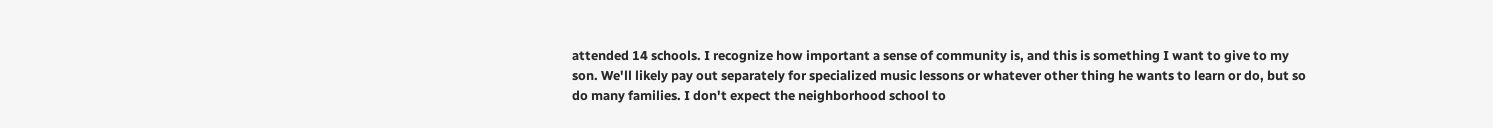attended 14 schools. I recognize how important a sense of community is, and this is something I want to give to my son. We'll likely pay out separately for specialized music lessons or whatever other thing he wants to learn or do, but so do many families. I don't expect the neighborhood school to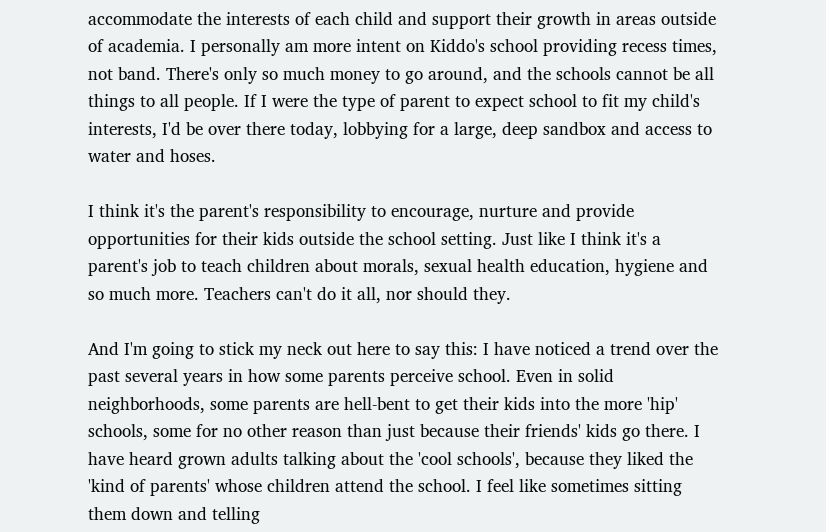accommodate the interests of each child and support their growth in areas outside of academia. I personally am more intent on Kiddo's school providing recess times, not band. There's only so much money to go around, and the schools cannot be all things to all people. If I were the type of parent to expect school to fit my child's interests, I'd be over there today, lobbying for a large, deep sandbox and access to water and hoses.

I think it's the parent's responsibility to encourage, nurture and provide opportunities for their kids outside the school setting. Just like I think it's a parent's job to teach children about morals, sexual health education, hygiene and so much more. Teachers can't do it all, nor should they.

And I'm going to stick my neck out here to say this: I have noticed a trend over the past several years in how some parents perceive school. Even in solid neighborhoods, some parents are hell-bent to get their kids into the more 'hip' schools, some for no other reason than just because their friends' kids go there. I have heard grown adults talking about the 'cool schools', because they liked the 'kind of parents' whose children attend the school. I feel like sometimes sitting them down and telling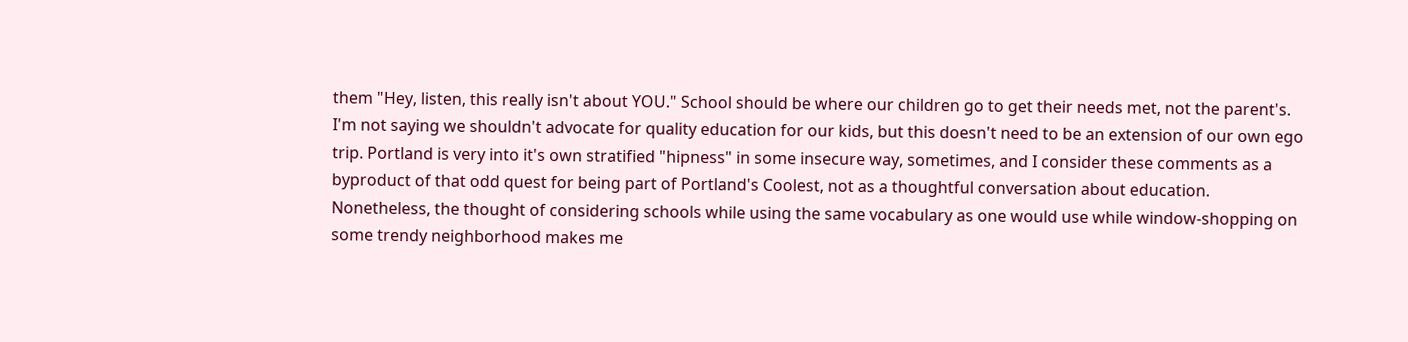them "Hey, listen, this really isn't about YOU." School should be where our children go to get their needs met, not the parent's. I'm not saying we shouldn't advocate for quality education for our kids, but this doesn't need to be an extension of our own ego trip. Portland is very into it's own stratified "hipness" in some insecure way, sometimes, and I consider these comments as a byproduct of that odd quest for being part of Portland's Coolest, not as a thoughtful conversation about education. Nonetheless, the thought of considering schools while using the same vocabulary as one would use while window-shopping on some trendy neighborhood makes me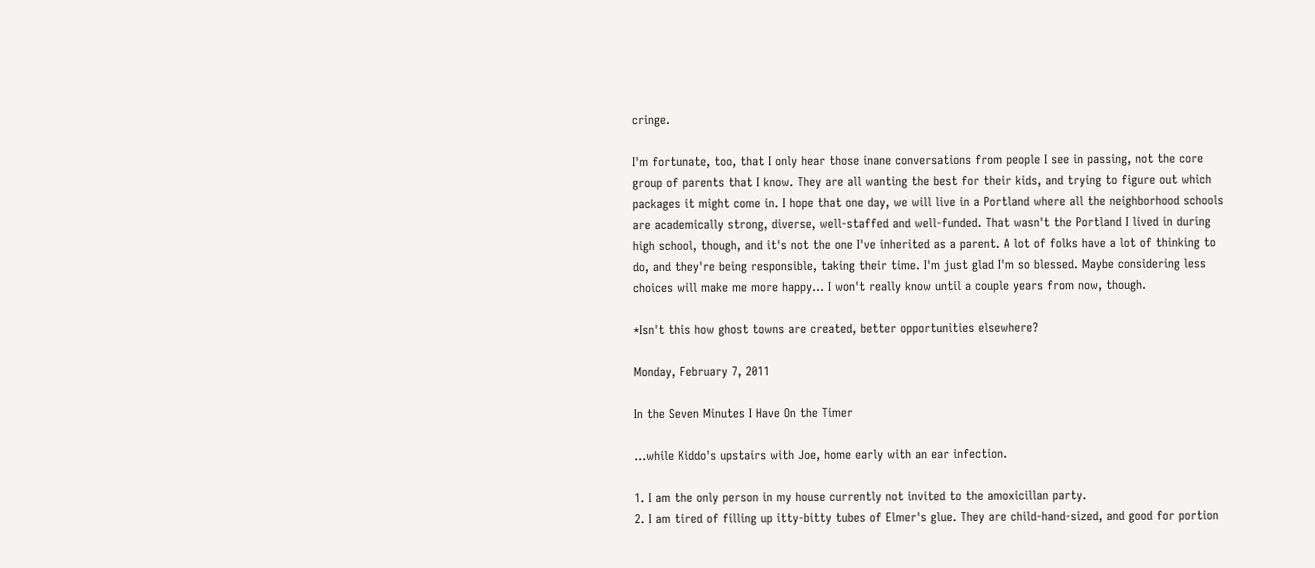cringe.

I'm fortunate, too, that I only hear those inane conversations from people I see in passing, not the core group of parents that I know. They are all wanting the best for their kids, and trying to figure out which packages it might come in. I hope that one day, we will live in a Portland where all the neighborhood schools are academically strong, diverse, well-staffed and well-funded. That wasn't the Portland I lived in during high school, though, and it's not the one I've inherited as a parent. A lot of folks have a lot of thinking to do, and they're being responsible, taking their time. I'm just glad I'm so blessed. Maybe considering less choices will make me more happy... I won't really know until a couple years from now, though.

*Isn't this how ghost towns are created, better opportunities elsewhere?

Monday, February 7, 2011

In the Seven Minutes I Have On the Timer

...while Kiddo's upstairs with Joe, home early with an ear infection.

1. I am the only person in my house currently not invited to the amoxicillan party.
2. I am tired of filling up itty-bitty tubes of Elmer's glue. They are child-hand-sized, and good for portion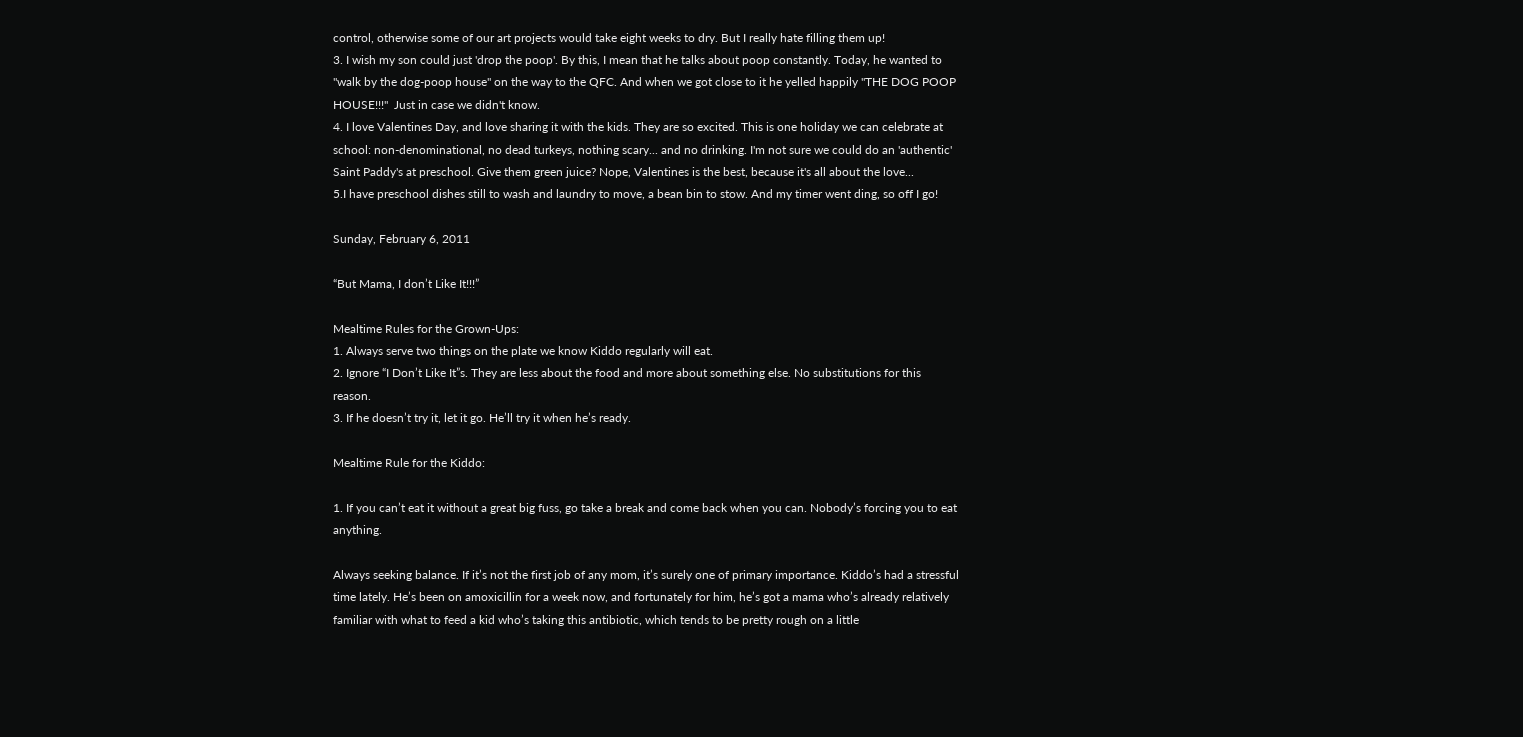control, otherwise some of our art projects would take eight weeks to dry. But I really hate filling them up!
3. I wish my son could just 'drop the poop'. By this, I mean that he talks about poop constantly. Today, he wanted to "walk by the dog-poop house" on the way to the QFC. And when we got close to it he yelled happily "THE DOG POOP HOUSE!!!"  Just in case we didn't know.
4. I love Valentines Day, and love sharing it with the kids. They are so excited. This is one holiday we can celebrate at school: non-denominational, no dead turkeys, nothing scary... and no drinking. I'm not sure we could do an 'authentic' Saint Paddy's at preschool. Give them green juice? Nope, Valentines is the best, because it's all about the love...
5.I have preschool dishes still to wash and laundry to move, a bean bin to stow. And my timer went ding, so off I go!

Sunday, February 6, 2011

“But Mama, I don’t Like It!!!”

Mealtime Rules for the Grown-Ups:
1. Always serve two things on the plate we know Kiddo regularly will eat.
2. Ignore “I Don’t Like It”s. They are less about the food and more about something else. No substitutions for this reason.
3. If he doesn’t try it, let it go. He’ll try it when he’s ready.

Mealtime Rule for the Kiddo:

1. If you can’t eat it without a great big fuss, go take a break and come back when you can. Nobody’s forcing you to eat anything.

Always seeking balance. If it’s not the first job of any mom, it’s surely one of primary importance. Kiddo’s had a stressful time lately. He’s been on amoxicillin for a week now, and fortunately for him, he’s got a mama who’s already relatively familiar with what to feed a kid who’s taking this antibiotic, which tends to be pretty rough on a little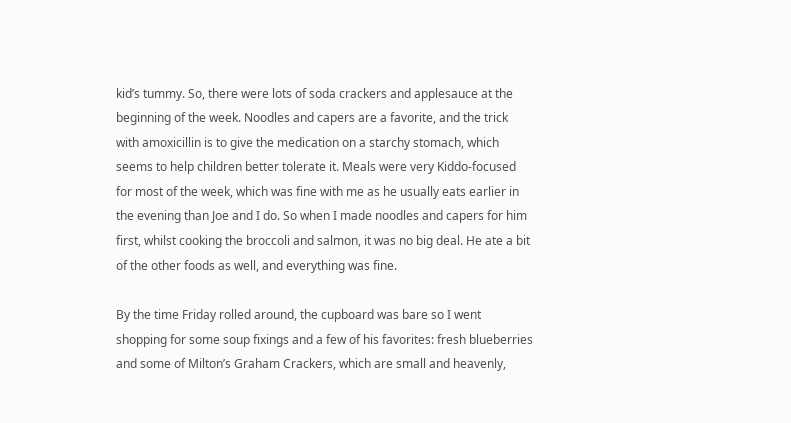kid’s tummy. So, there were lots of soda crackers and applesauce at the beginning of the week. Noodles and capers are a favorite, and the trick with amoxicillin is to give the medication on a starchy stomach, which seems to help children better tolerate it. Meals were very Kiddo-focused for most of the week, which was fine with me as he usually eats earlier in the evening than Joe and I do. So when I made noodles and capers for him first, whilst cooking the broccoli and salmon, it was no big deal. He ate a bit of the other foods as well, and everything was fine.

By the time Friday rolled around, the cupboard was bare so I went shopping for some soup fixings and a few of his favorites: fresh blueberries and some of Milton’s Graham Crackers, which are small and heavenly,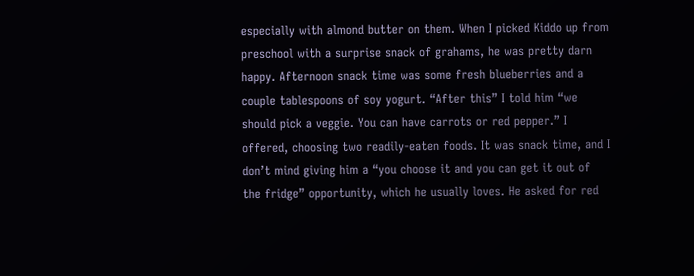especially with almond butter on them. When I picked Kiddo up from preschool with a surprise snack of grahams, he was pretty darn happy. Afternoon snack time was some fresh blueberries and a couple tablespoons of soy yogurt. “After this” I told him “we should pick a veggie. You can have carrots or red pepper.” I offered, choosing two readily-eaten foods. It was snack time, and I don’t mind giving him a “you choose it and you can get it out of the fridge” opportunity, which he usually loves. He asked for red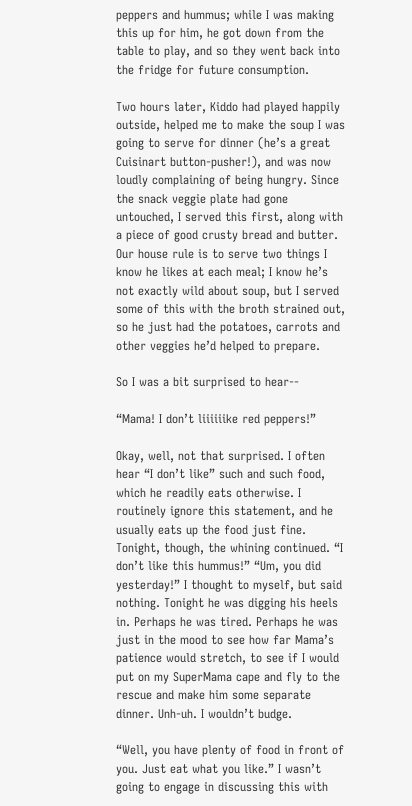peppers and hummus; while I was making this up for him, he got down from the table to play, and so they went back into the fridge for future consumption.

Two hours later, Kiddo had played happily outside, helped me to make the soup I was going to serve for dinner (he’s a great Cuisinart button-pusher!), and was now loudly complaining of being hungry. Since the snack veggie plate had gone untouched, I served this first, along with a piece of good crusty bread and butter. Our house rule is to serve two things I know he likes at each meal; I know he’s not exactly wild about soup, but I served some of this with the broth strained out, so he just had the potatoes, carrots and other veggies he’d helped to prepare.

So I was a bit surprised to hear--

“Mama! I don’t liiiiiike red peppers!”

Okay, well, not that surprised. I often hear “I don’t like” such and such food, which he readily eats otherwise. I routinely ignore this statement, and he usually eats up the food just fine. Tonight, though, the whining continued. “I don’t like this hummus!” “Um, you did yesterday!” I thought to myself, but said nothing. Tonight he was digging his heels in. Perhaps he was tired. Perhaps he was just in the mood to see how far Mama’s patience would stretch, to see if I would put on my SuperMama cape and fly to the rescue and make him some separate dinner. Unh-uh. I wouldn’t budge.

“Well, you have plenty of food in front of you. Just eat what you like.” I wasn’t going to engage in discussing this with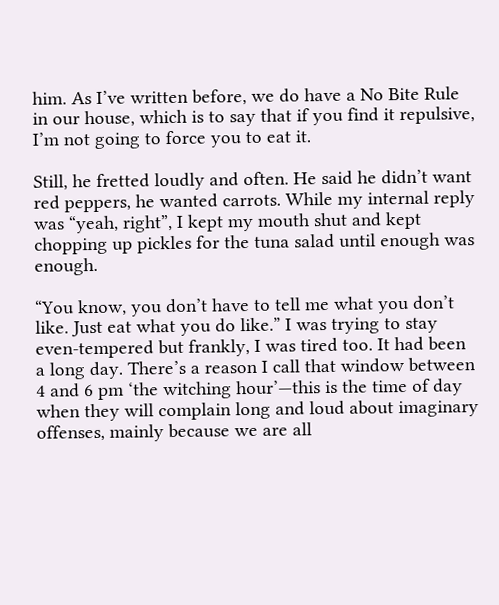him. As I’ve written before, we do have a No Bite Rule in our house, which is to say that if you find it repulsive, I’m not going to force you to eat it.

Still, he fretted loudly and often. He said he didn’t want red peppers, he wanted carrots. While my internal reply was “yeah, right”, I kept my mouth shut and kept chopping up pickles for the tuna salad until enough was enough.

“You know, you don’t have to tell me what you don’t like. Just eat what you do like.” I was trying to stay even-tempered but frankly, I was tired too. It had been a long day. There’s a reason I call that window between 4 and 6 pm ‘the witching hour’—this is the time of day when they will complain long and loud about imaginary offenses, mainly because we are all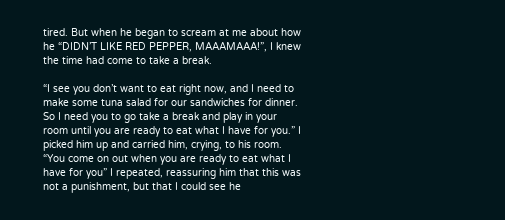tired. But when he began to scream at me about how he “DIDN’T LIKE RED PEPPER, MAAAMAAA!”, I knew the time had come to take a break.

“I see you don’t want to eat right now, and I need to make some tuna salad for our sandwiches for dinner. So I need you to go take a break and play in your room until you are ready to eat what I have for you.” I picked him up and carried him, crying, to his room. “You come on out when you are ready to eat what I have for you” I repeated, reassuring him that this was not a punishment, but that I could see he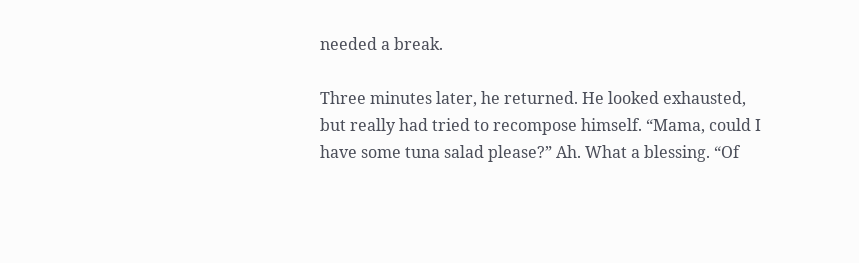needed a break.

Three minutes later, he returned. He looked exhausted, but really had tried to recompose himself. “Mama, could I have some tuna salad please?” Ah. What a blessing. “Of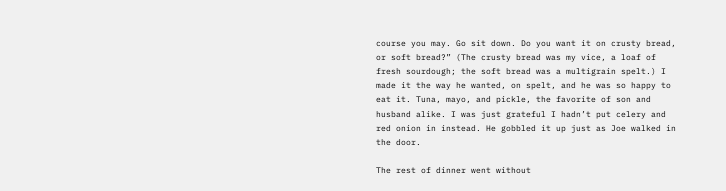course you may. Go sit down. Do you want it on crusty bread, or soft bread?” (The crusty bread was my vice, a loaf of fresh sourdough; the soft bread was a multigrain spelt.) I made it the way he wanted, on spelt, and he was so happy to eat it. Tuna, mayo, and pickle, the favorite of son and husband alike. I was just grateful I hadn’t put celery and red onion in instead. He gobbled it up just as Joe walked in the door.

The rest of dinner went without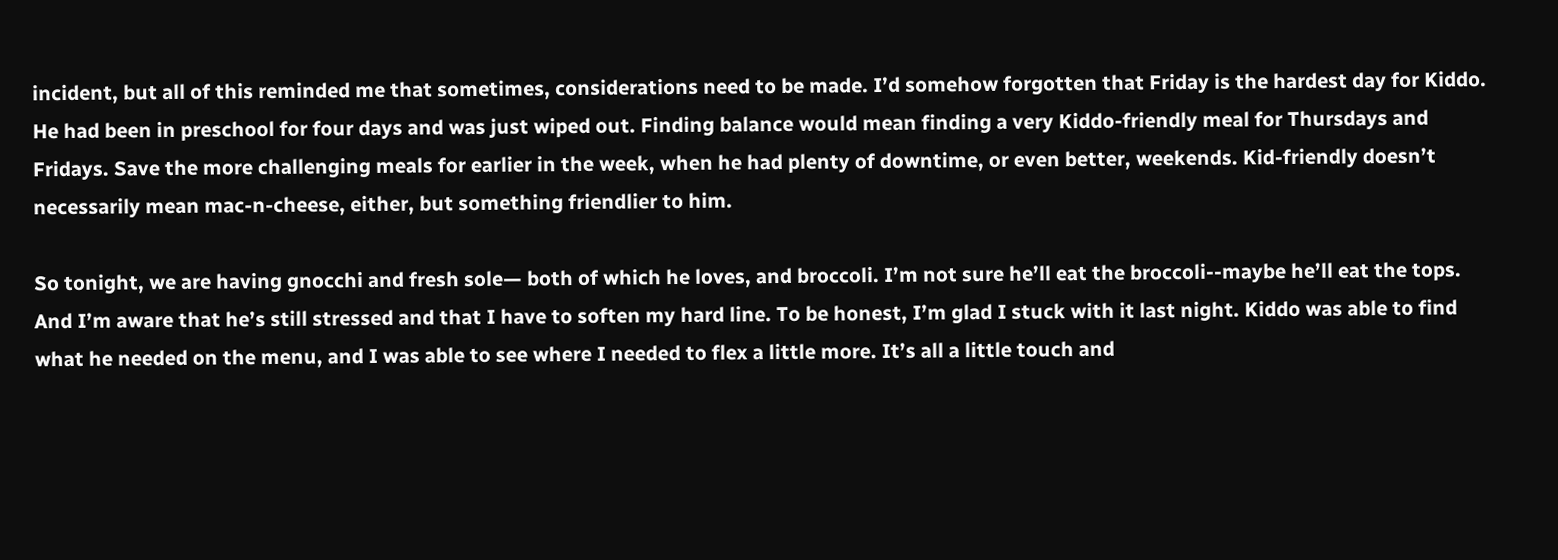incident, but all of this reminded me that sometimes, considerations need to be made. I’d somehow forgotten that Friday is the hardest day for Kiddo. He had been in preschool for four days and was just wiped out. Finding balance would mean finding a very Kiddo-friendly meal for Thursdays and Fridays. Save the more challenging meals for earlier in the week, when he had plenty of downtime, or even better, weekends. Kid-friendly doesn’t necessarily mean mac-n-cheese, either, but something friendlier to him.

So tonight, we are having gnocchi and fresh sole— both of which he loves, and broccoli. I’m not sure he’ll eat the broccoli--maybe he’ll eat the tops. And I’m aware that he’s still stressed and that I have to soften my hard line. To be honest, I’m glad I stuck with it last night. Kiddo was able to find what he needed on the menu, and I was able to see where I needed to flex a little more. It’s all a little touch and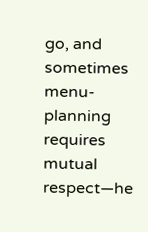go, and sometimes menu-planning requires mutual respect—he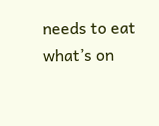needs to eat what’s on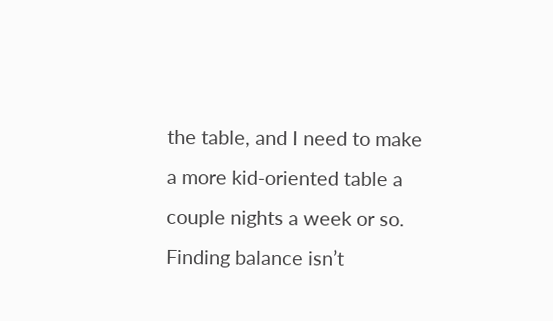the table, and I need to make a more kid-oriented table a couple nights a week or so. Finding balance isn’t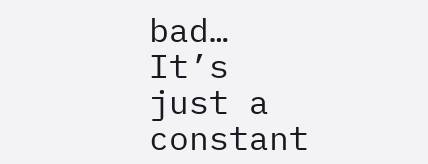bad… It’s just a constant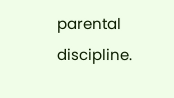parental discipline.